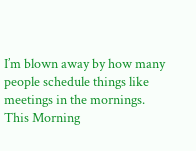I’m blown away by how many people schedule things like meetings in the mornings.
This Morning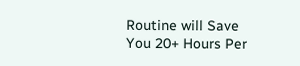Routine will Save You 20+ Hours Per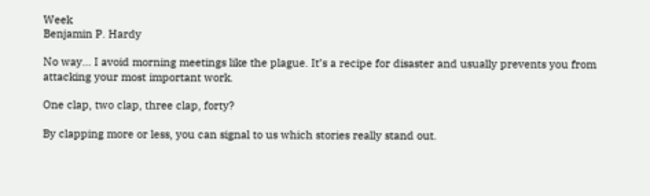Week
Benjamin P. Hardy

No way… I avoid morning meetings like the plague. It’s a recipe for disaster and usually prevents you from attacking your most important work.

One clap, two clap, three clap, forty?

By clapping more or less, you can signal to us which stories really stand out.